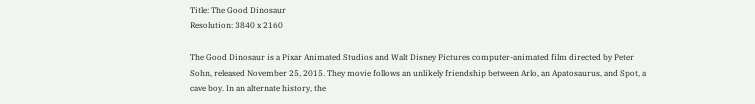Title: The Good Dinosaur
Resolution: 3840 x 2160

The Good Dinosaur is a Pixar Animated Studios and Walt Disney Pictures computer-animated film directed by Peter Sohn, released November 25, 2015. They movie follows an unlikely friendship between Arlo, an Apatosaurus, and Spot, a cave boy. In an alternate history, the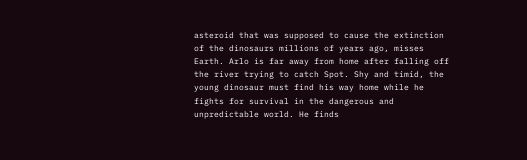asteroid that was supposed to cause the extinction of the dinosaurs millions of years ago, misses Earth. Arlo is far away from home after falling off the river trying to catch Spot. Shy and timid, the young dinosaur must find his way home while he fights for survival in the dangerous and unpredictable world. He finds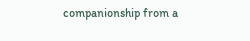companionship from a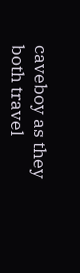caveboy as they both travel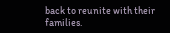back to reunite with their families.